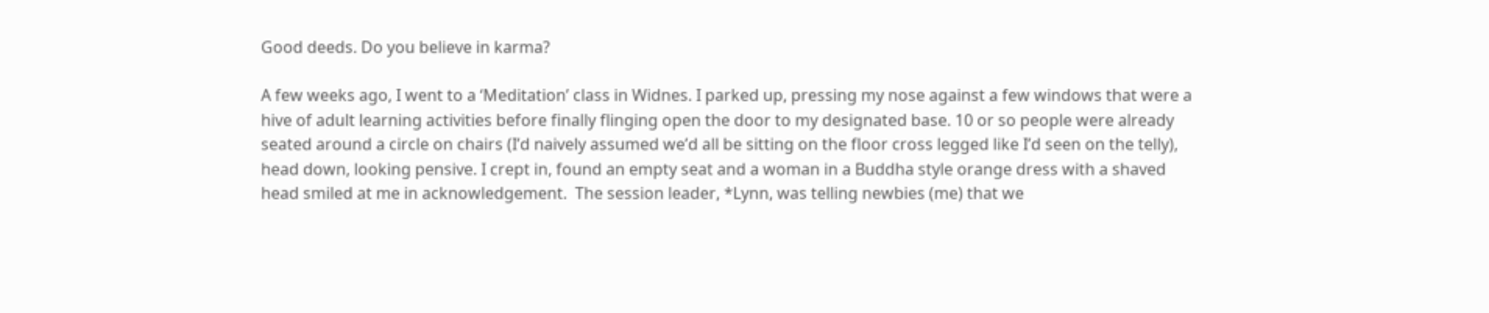Good deeds. Do you believe in karma?

A few weeks ago, I went to a ‘Meditation’ class in Widnes. I parked up, pressing my nose against a few windows that were a hive of adult learning activities before finally flinging open the door to my designated base. 10 or so people were already seated around a circle on chairs (I’d naively assumed we’d all be sitting on the floor cross legged like I’d seen on the telly), head down, looking pensive. I crept in, found an empty seat and a woman in a Buddha style orange dress with a shaved head smiled at me in acknowledgement.  The session leader, *Lynn, was telling newbies (me) that we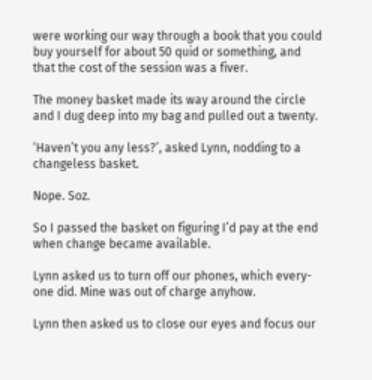were working our way through a book that you could buy yourself for about 50 quid or something, and that the cost of the session was a fiver.

The money basket made its way around the circle and I dug deep into my bag and pulled out a twenty.

‘Haven’t you any less?’, asked Lynn, nodding to a changeless basket.

Nope. Soz.

So I passed the basket on figuring I’d pay at the end when change became available.

Lynn asked us to turn off our phones, which every-one did. Mine was out of charge anyhow.

Lynn then asked us to close our eyes and focus our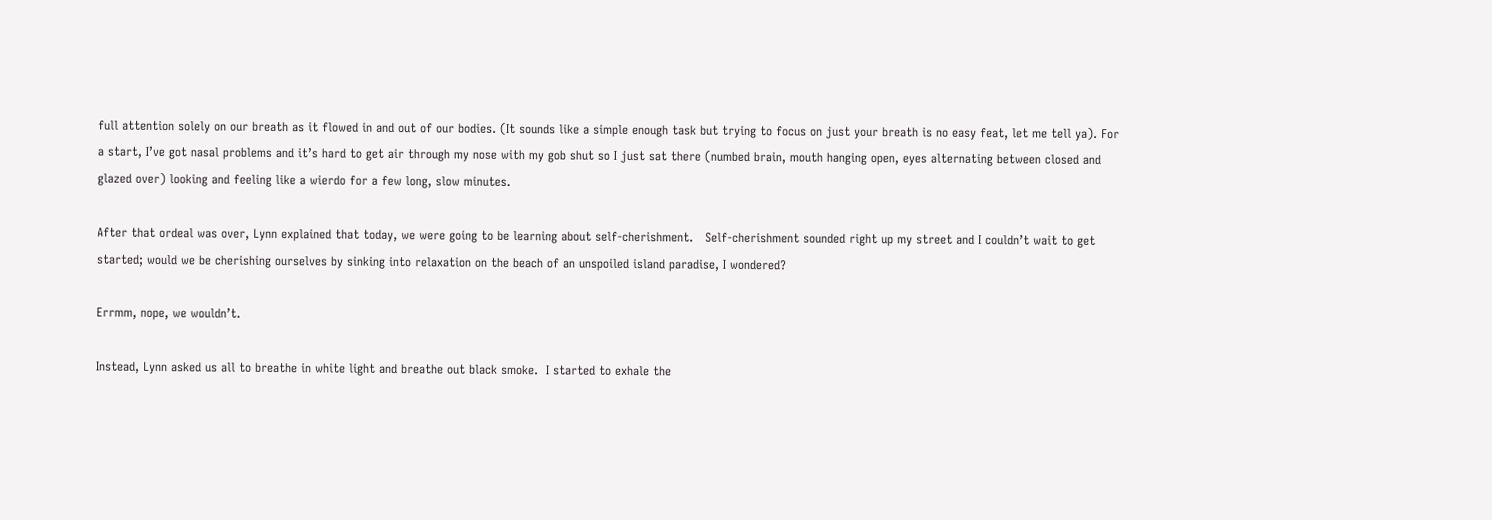full attention solely on our breath as it flowed in and out of our bodies. (It sounds like a simple enough task but trying to focus on just your breath is no easy feat, let me tell ya). For a start, I’ve got nasal problems and it’s hard to get air through my nose with my gob shut so I just sat there (numbed brain, mouth hanging open, eyes alternating between closed and glazed over) looking and feeling like a wierdo for a few long, slow minutes.

After that ordeal was over, Lynn explained that today, we were going to be learning about self-cherishment.   Self-cherishment sounded right up my street and I couldn’t wait to get started; would we be cherishing ourselves by sinking into relaxation on the beach of an unspoiled island paradise, I wondered?

Errmm, nope, we wouldn’t.

Instead, Lynn asked us all to breathe in white light and breathe out black smoke.  I started to exhale the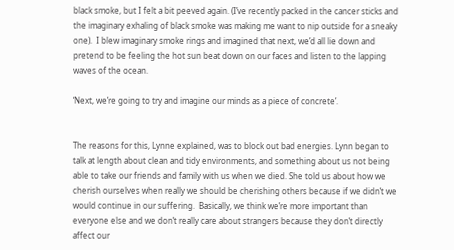black smoke, but I felt a bit peeved again. (I’ve recently packed in the cancer sticks and the imaginary exhaling of black smoke was making me want to nip outside for a sneaky one).  I blew imaginary smoke rings and imagined that next, we’d all lie down and pretend to be feeling the hot sun beat down on our faces and listen to the lapping waves of the ocean.

‘Next, we’re going to try and imagine our minds as a piece of concrete’.


The reasons for this, Lynne explained, was to block out bad energies. Lynn began to talk at length about clean and tidy environments, and something about us not being able to take our friends and family with us when we died. She told us about how we cherish ourselves when really we should be cherishing others because if we didn’t we would continue in our suffering.  Basically, we think we’re more important than everyone else and we don’t really care about strangers because they don’t directly affect our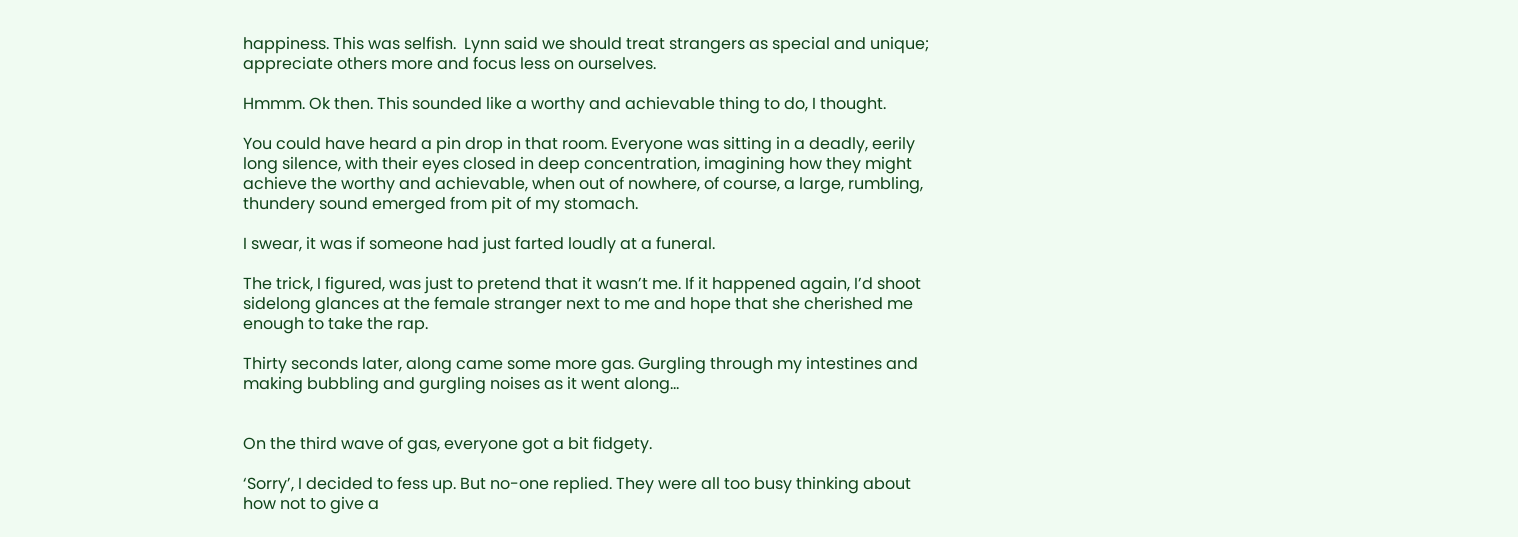happiness. This was selfish.  Lynn said we should treat strangers as special and unique; appreciate others more and focus less on ourselves.

Hmmm. Ok then. This sounded like a worthy and achievable thing to do, I thought.

You could have heard a pin drop in that room. Everyone was sitting in a deadly, eerily long silence, with their eyes closed in deep concentration, imagining how they might achieve the worthy and achievable, when out of nowhere, of course, a large, rumbling, thundery sound emerged from pit of my stomach.

I swear, it was if someone had just farted loudly at a funeral.

The trick, I figured, was just to pretend that it wasn’t me. If it happened again, I’d shoot sidelong glances at the female stranger next to me and hope that she cherished me enough to take the rap.

Thirty seconds later, along came some more gas. Gurgling through my intestines and making bubbling and gurgling noises as it went along…


On the third wave of gas, everyone got a bit fidgety.

‘Sorry’, I decided to fess up. But no-one replied. They were all too busy thinking about how not to give a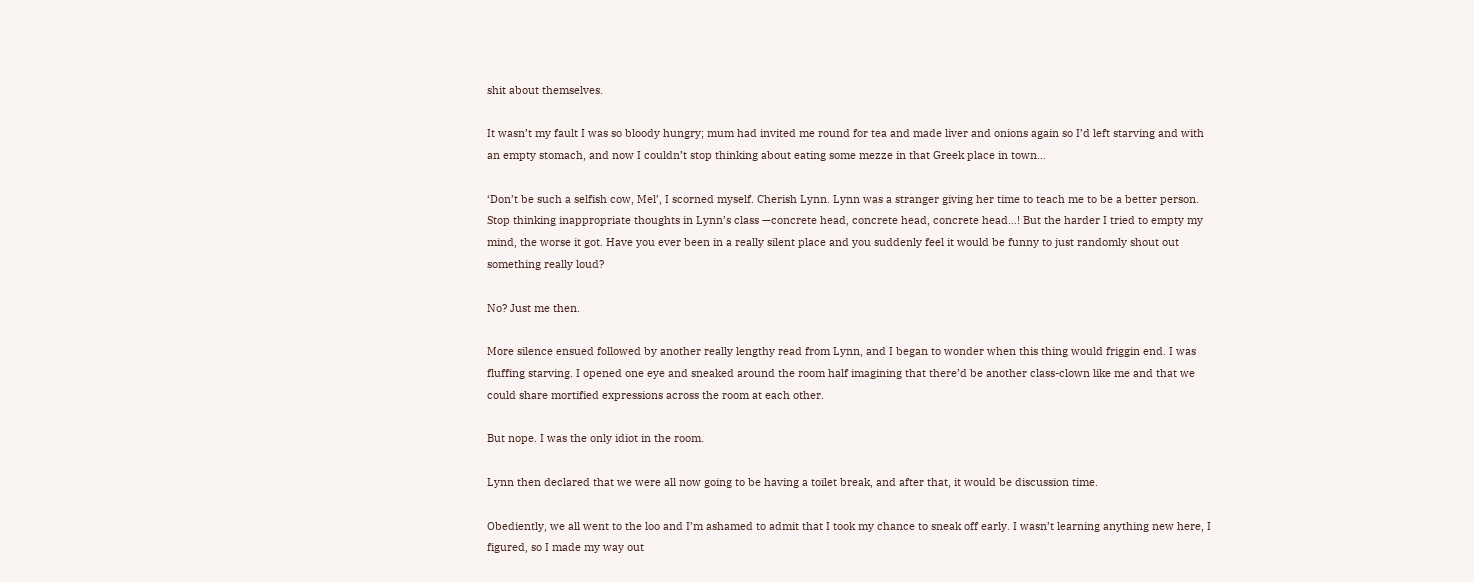shit about themselves.

It wasn’t my fault I was so bloody hungry; mum had invited me round for tea and made liver and onions again so I’d left starving and with an empty stomach, and now I couldn’t stop thinking about eating some mezze in that Greek place in town…

‘Don’t be such a selfish cow, Mel’, I scorned myself. Cherish Lynn. Lynn was a stranger giving her time to teach me to be a better person. Stop thinking inappropriate thoughts in Lynn’s class —concrete head, concrete head, concrete head…! But the harder I tried to empty my mind, the worse it got. Have you ever been in a really silent place and you suddenly feel it would be funny to just randomly shout out something really loud?

No? Just me then.

More silence ensued followed by another really lengthy read from Lynn, and I began to wonder when this thing would friggin end. I was fluffing starving. I opened one eye and sneaked around the room half imagining that there’d be another class-clown like me and that we could share mortified expressions across the room at each other.

But nope. I was the only idiot in the room.

Lynn then declared that we were all now going to be having a toilet break, and after that, it would be discussion time.

Obediently, we all went to the loo and I’m ashamed to admit that I took my chance to sneak off early. I wasn’t learning anything new here, I figured, so I made my way out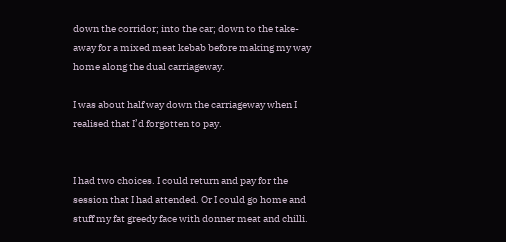down the corridor; into the car; down to the take-away for a mixed meat kebab before making my way home along the dual carriageway.

I was about half way down the carriageway when I realised that I’d forgotten to pay.


I had two choices. I could return and pay for the session that I had attended. Or I could go home and stuff my fat greedy face with donner meat and chilli.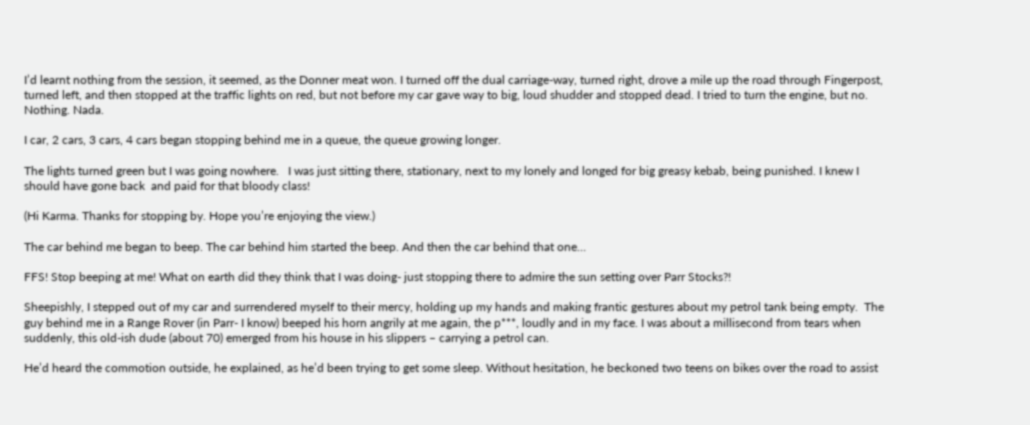I’d learnt nothing from the session, it seemed, as the Donner meat won. I turned off the dual carriage-way, turned right, drove a mile up the road through Fingerpost, turned left, and then stopped at the traffic lights on red, but not before my car gave way to big, loud shudder and stopped dead. I tried to turn the engine, but no. Nothing. Nada.

I car, 2 cars, 3 cars, 4 cars began stopping behind me in a queue, the queue growing longer.

The lights turned green but I was going nowhere.   I was just sitting there, stationary, next to my lonely and longed for big greasy kebab, being punished. I knew I should have gone back  and paid for that bloody class!

(Hi Karma. Thanks for stopping by. Hope you’re enjoying the view.)

The car behind me began to beep. The car behind him started the beep. And then the car behind that one…

FFS! Stop beeping at me! What on earth did they think that I was doing- just stopping there to admire the sun setting over Parr Stocks?!

Sheepishly, I stepped out of my car and surrendered myself to their mercy, holding up my hands and making frantic gestures about my petrol tank being empty.  The guy behind me in a Range Rover (in Parr- I know) beeped his horn angrily at me again, the p***, loudly and in my face. I was about a millisecond from tears when suddenly, this old-ish dude (about 70) emerged from his house in his slippers – carrying a petrol can.

He’d heard the commotion outside, he explained, as he’d been trying to get some sleep. Without hesitation, he beckoned two teens on bikes over the road to assist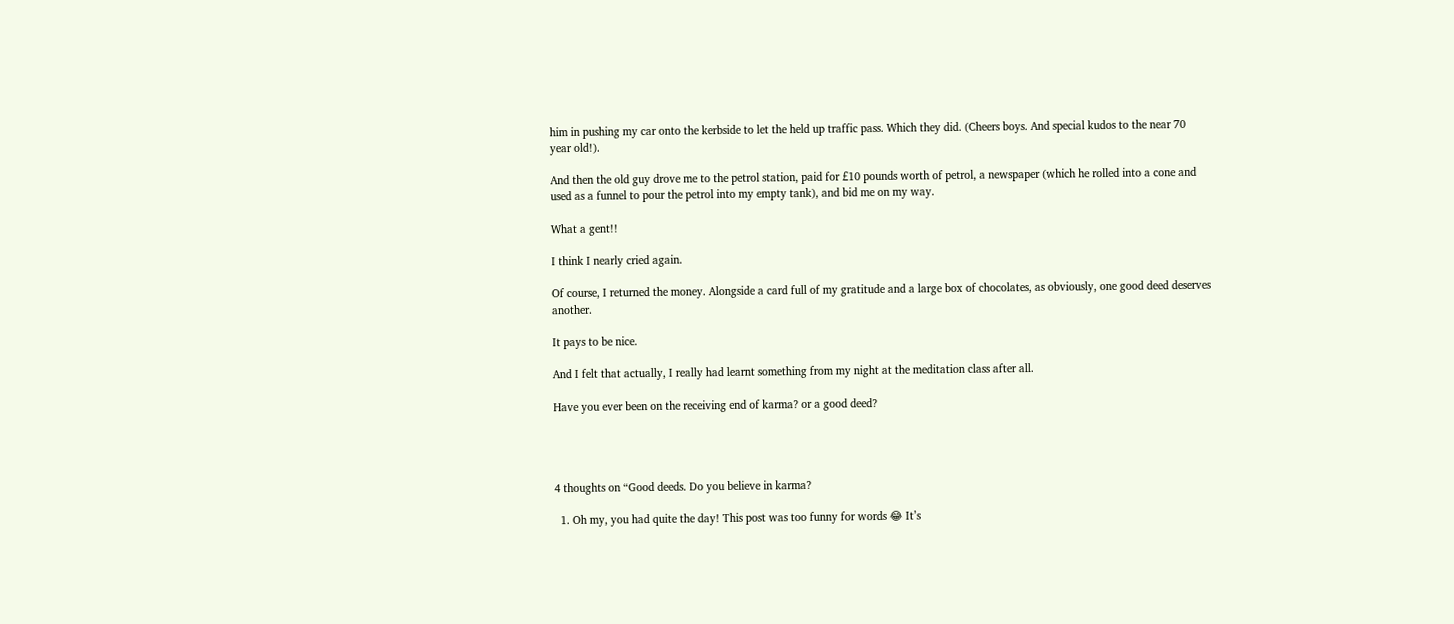him in pushing my car onto the kerbside to let the held up traffic pass. Which they did. (Cheers boys. And special kudos to the near 70 year old!).

And then the old guy drove me to the petrol station, paid for £10 pounds worth of petrol, a newspaper (which he rolled into a cone and used as a funnel to pour the petrol into my empty tank), and bid me on my way.

What a gent!!

I think I nearly cried again.

Of course, I returned the money. Alongside a card full of my gratitude and a large box of chocolates, as obviously, one good deed deserves another.

It pays to be nice.

And I felt that actually, I really had learnt something from my night at the meditation class after all.

Have you ever been on the receiving end of karma? or a good deed?




4 thoughts on “Good deeds. Do you believe in karma?

  1. Oh my, you had quite the day! This post was too funny for words 😂 It’s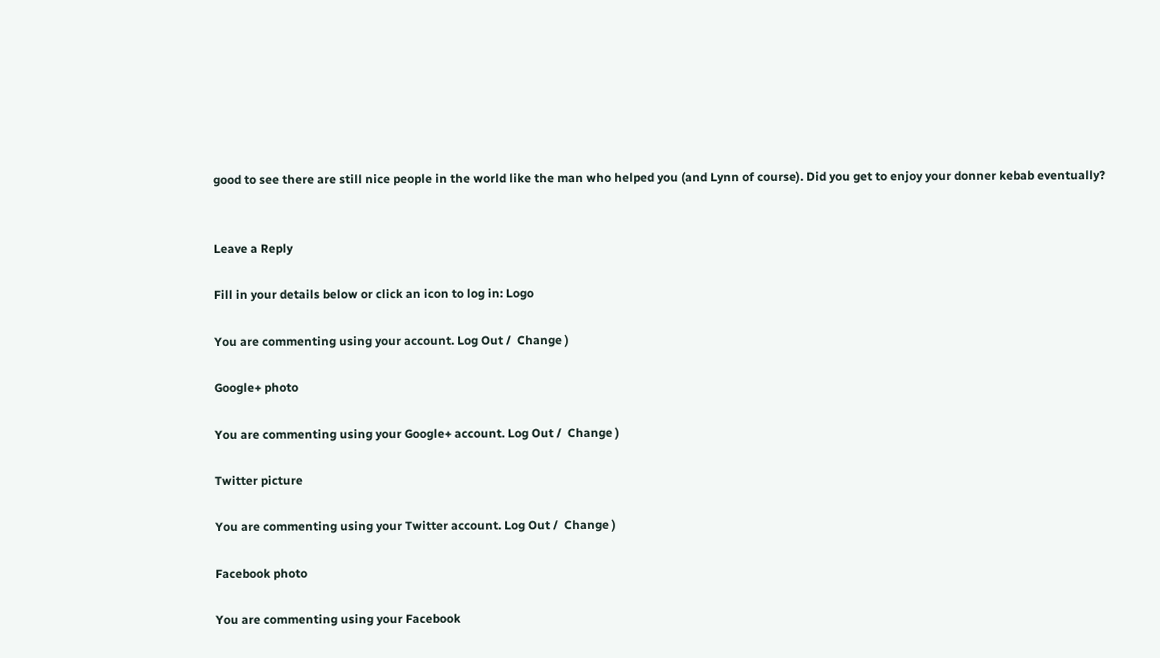good to see there are still nice people in the world like the man who helped you (and Lynn of course). Did you get to enjoy your donner kebab eventually?


Leave a Reply

Fill in your details below or click an icon to log in: Logo

You are commenting using your account. Log Out /  Change )

Google+ photo

You are commenting using your Google+ account. Log Out /  Change )

Twitter picture

You are commenting using your Twitter account. Log Out /  Change )

Facebook photo

You are commenting using your Facebook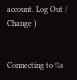account. Log Out /  Change )


Connecting to %s